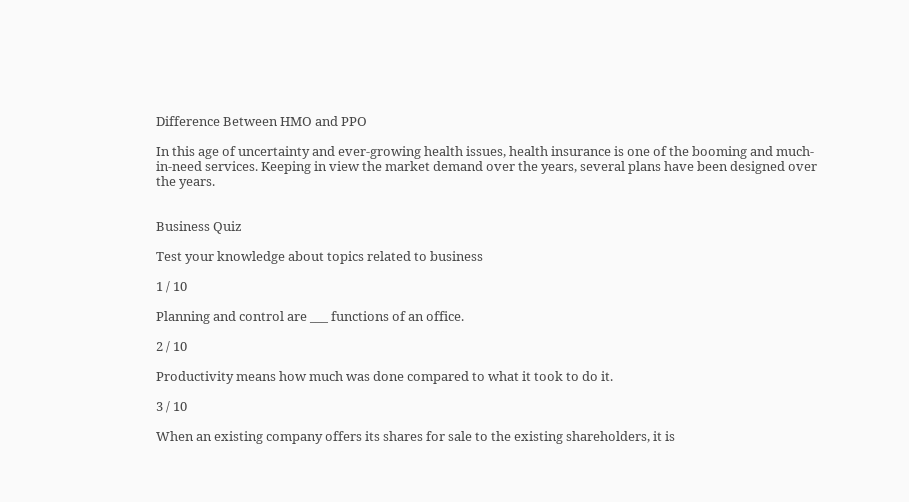Difference Between HMO and PPO

In this age of uncertainty and ever-growing health issues, health insurance is one of the booming and much-in-need services. Keeping in view the market demand over the years, several plans have been designed over the years.


Business Quiz

Test your knowledge about topics related to business

1 / 10

Planning and control are ___ functions of an office.

2 / 10

Productivity means how much was done compared to what it took to do it.

3 / 10

When an existing company offers its shares for sale to the existing shareholders, it is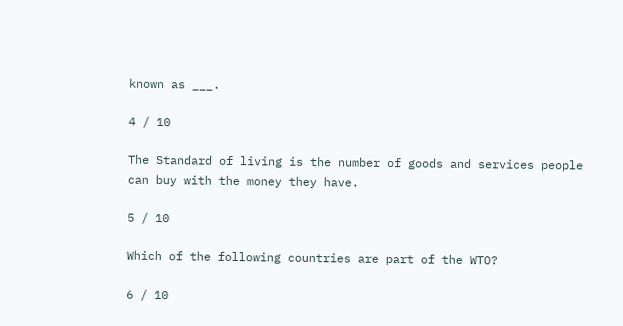known as ___.

4 / 10

The Standard of living is the number of goods and services people can buy with the money they have.

5 / 10

Which of the following countries are part of the WTO?

6 / 10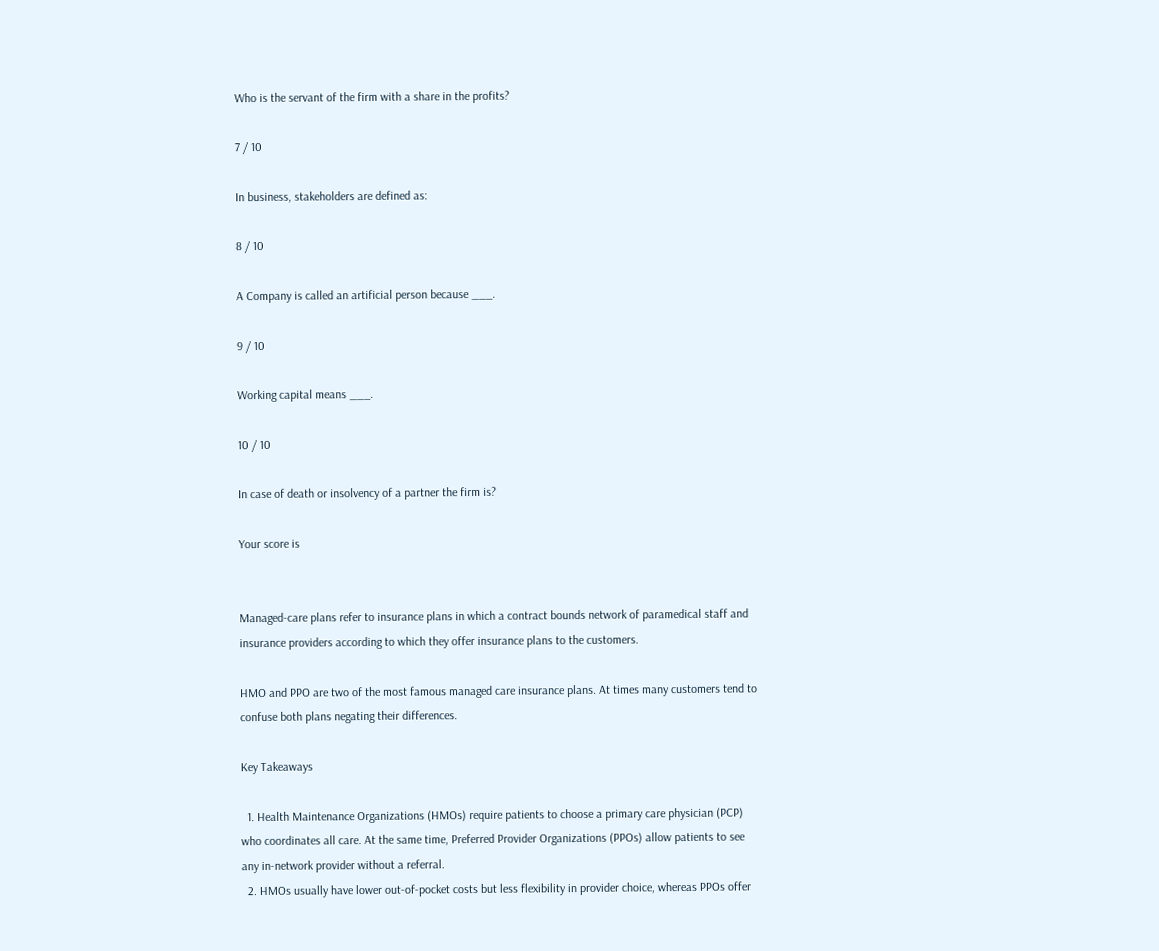Who is the servant of the firm with a share in the profits?

7 / 10

In business, stakeholders are defined as:

8 / 10

A Company is called an artificial person because ___.

9 / 10

Working capital means ___.

10 / 10

In case of death or insolvency of a partner the firm is?

Your score is


Managed-care plans refer to insurance plans in which a contract bounds network of paramedical staff and insurance providers according to which they offer insurance plans to the customers.

HMO and PPO are two of the most famous managed care insurance plans. At times many customers tend to confuse both plans negating their differences.

Key Takeaways

  1. Health Maintenance Organizations (HMOs) require patients to choose a primary care physician (PCP) who coordinates all care. At the same time, Preferred Provider Organizations (PPOs) allow patients to see any in-network provider without a referral.
  2. HMOs usually have lower out-of-pocket costs but less flexibility in provider choice, whereas PPOs offer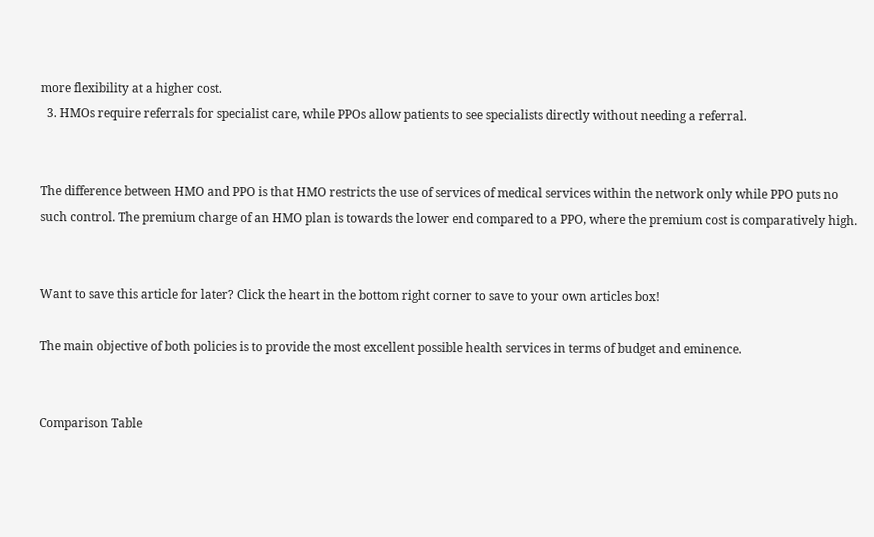more flexibility at a higher cost.
  3. HMOs require referrals for specialist care, while PPOs allow patients to see specialists directly without needing a referral.


The difference between HMO and PPO is that HMO restricts the use of services of medical services within the network only while PPO puts no such control. The premium charge of an HMO plan is towards the lower end compared to a PPO, where the premium cost is comparatively high.


Want to save this article for later? Click the heart in the bottom right corner to save to your own articles box!

The main objective of both policies is to provide the most excellent possible health services in terms of budget and eminence.


Comparison Table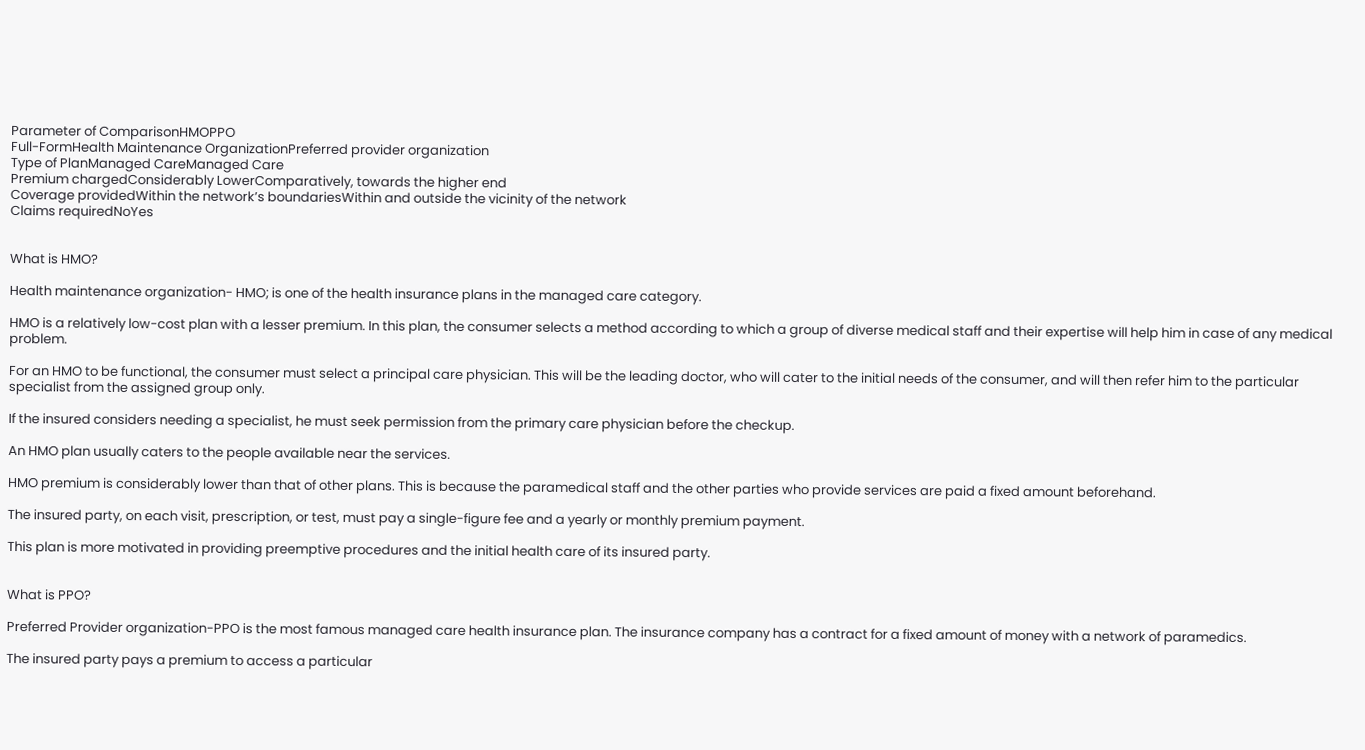Parameter of ComparisonHMOPPO
Full-FormHealth Maintenance OrganizationPreferred provider organization
Type of PlanManaged CareManaged Care
Premium chargedConsiderably LowerComparatively, towards the higher end
Coverage providedWithin the network’s boundariesWithin and outside the vicinity of the network
Claims requiredNoYes


What is HMO?

Health maintenance organization- HMO; is one of the health insurance plans in the managed care category.

HMO is a relatively low-cost plan with a lesser premium. In this plan, the consumer selects a method according to which a group of diverse medical staff and their expertise will help him in case of any medical problem.

For an HMO to be functional, the consumer must select a principal care physician. This will be the leading doctor, who will cater to the initial needs of the consumer, and will then refer him to the particular specialist from the assigned group only.

If the insured considers needing a specialist, he must seek permission from the primary care physician before the checkup.

An HMO plan usually caters to the people available near the services.

HMO premium is considerably lower than that of other plans. This is because the paramedical staff and the other parties who provide services are paid a fixed amount beforehand.

The insured party, on each visit, prescription, or test, must pay a single-figure fee and a yearly or monthly premium payment.

This plan is more motivated in providing preemptive procedures and the initial health care of its insured party.


What is PPO?

Preferred Provider organization-PPO is the most famous managed care health insurance plan. The insurance company has a contract for a fixed amount of money with a network of paramedics.

The insured party pays a premium to access a particular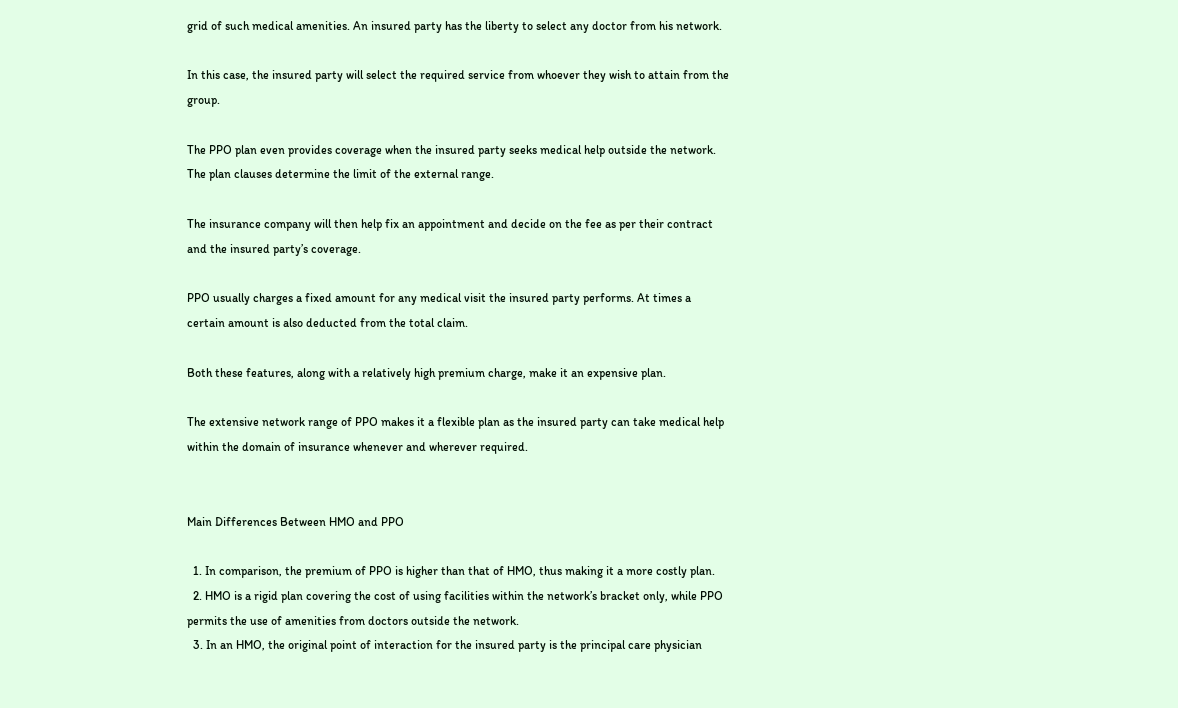grid of such medical amenities. An insured party has the liberty to select any doctor from his network.

In this case, the insured party will select the required service from whoever they wish to attain from the group.

The PPO plan even provides coverage when the insured party seeks medical help outside the network. The plan clauses determine the limit of the external range.

The insurance company will then help fix an appointment and decide on the fee as per their contract and the insured party’s coverage.

PPO usually charges a fixed amount for any medical visit the insured party performs. At times a certain amount is also deducted from the total claim.

Both these features, along with a relatively high premium charge, make it an expensive plan.

The extensive network range of PPO makes it a flexible plan as the insured party can take medical help within the domain of insurance whenever and wherever required.


Main Differences Between HMO and PPO

  1. In comparison, the premium of PPO is higher than that of HMO, thus making it a more costly plan.
  2. HMO is a rigid plan covering the cost of using facilities within the network’s bracket only, while PPO permits the use of amenities from doctors outside the network.
  3. In an HMO, the original point of interaction for the insured party is the principal care physician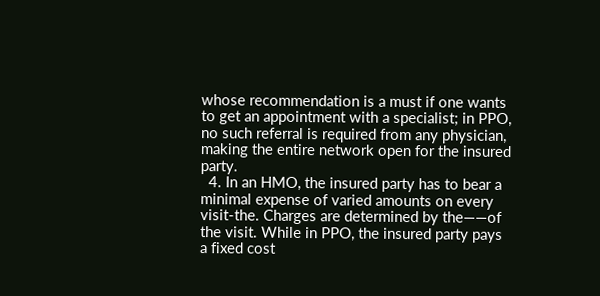whose recommendation is a must if one wants to get an appointment with a specialist; in PPO, no such referral is required from any physician, making the entire network open for the insured party.
  4. In an HMO, the insured party has to bear a minimal expense of varied amounts on every visit-the. Charges are determined by the——of the visit. While in PPO, the insured party pays a fixed cost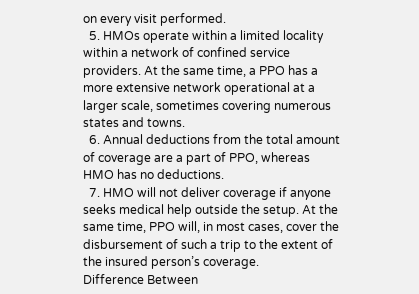on every visit performed.
  5. HMOs operate within a limited locality within a network of confined service providers. At the same time, a PPO has a more extensive network operational at a larger scale, sometimes covering numerous states and towns.
  6. Annual deductions from the total amount of coverage are a part of PPO, whereas HMO has no deductions.
  7. HMO will not deliver coverage if anyone seeks medical help outside the setup. At the same time, PPO will, in most cases, cover the disbursement of such a trip to the extent of the insured person’s coverage.
Difference Between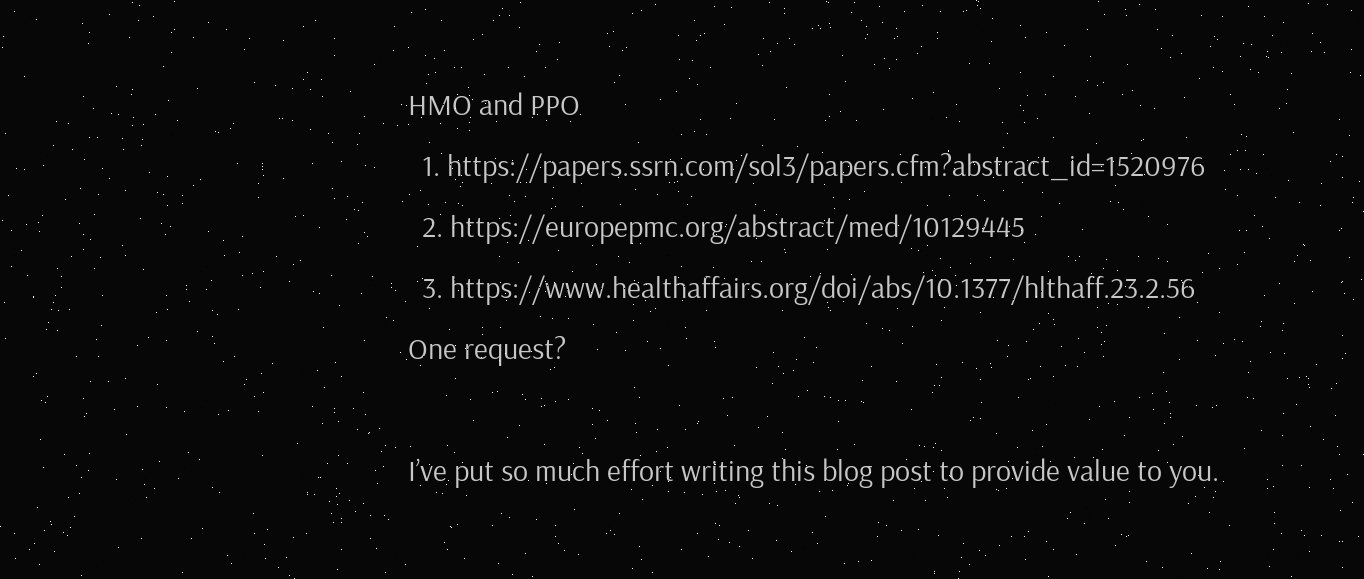HMO and PPO
  1. https://papers.ssrn.com/sol3/papers.cfm?abstract_id=1520976
  2. https://europepmc.org/abstract/med/10129445
  3. https://www.healthaffairs.org/doi/abs/10.1377/hlthaff.23.2.56
One request?

I’ve put so much effort writing this blog post to provide value to you.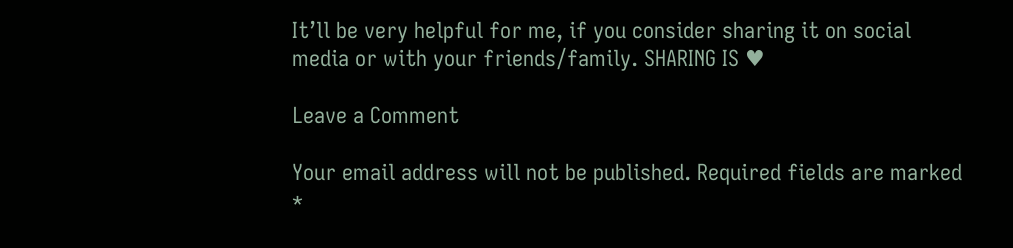It’ll be very helpful for me, if you consider sharing it on social media or with your friends/family. SHARING IS ♥

Leave a Comment

Your email address will not be published. Required fields are marked *